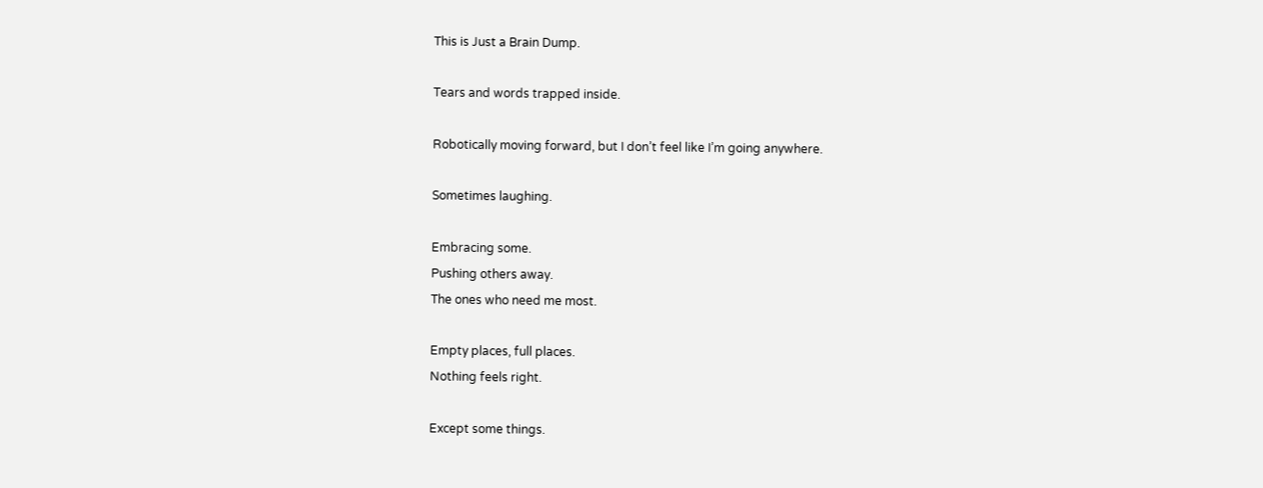This is Just a Brain Dump.

Tears and words trapped inside.

Robotically moving forward, but I don’t feel like I’m going anywhere.

Sometimes laughing.

Embracing some.
Pushing others away.
The ones who need me most.

Empty places, full places.
Nothing feels right.

Except some things.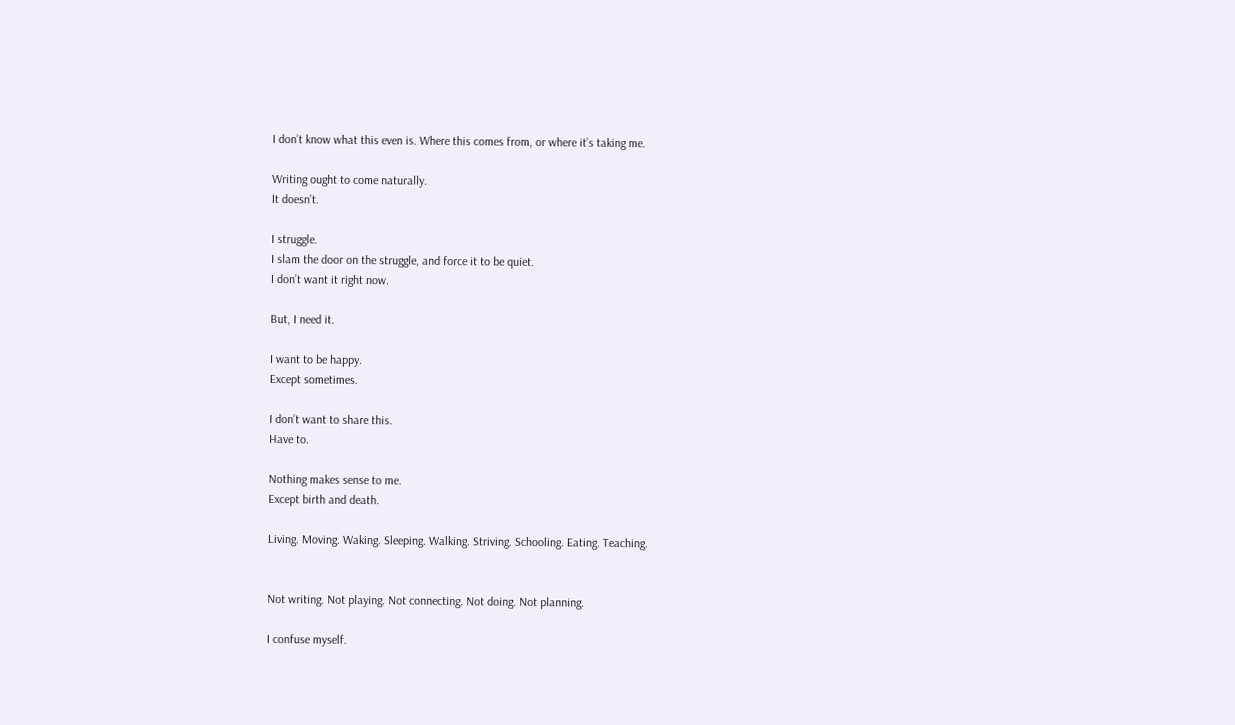I don’t know what this even is. Where this comes from, or where it’s taking me.

Writing ought to come naturally.
It doesn’t.

I struggle.
I slam the door on the struggle, and force it to be quiet.
I don’t want it right now.

But, I need it.

I want to be happy.
Except sometimes.

I don’t want to share this.
Have to.

Nothing makes sense to me.
Except birth and death.

Living. Moving. Waking. Sleeping. Walking. Striving. Schooling. Eating. Teaching.


Not writing. Not playing. Not connecting. Not doing. Not planning.

I confuse myself.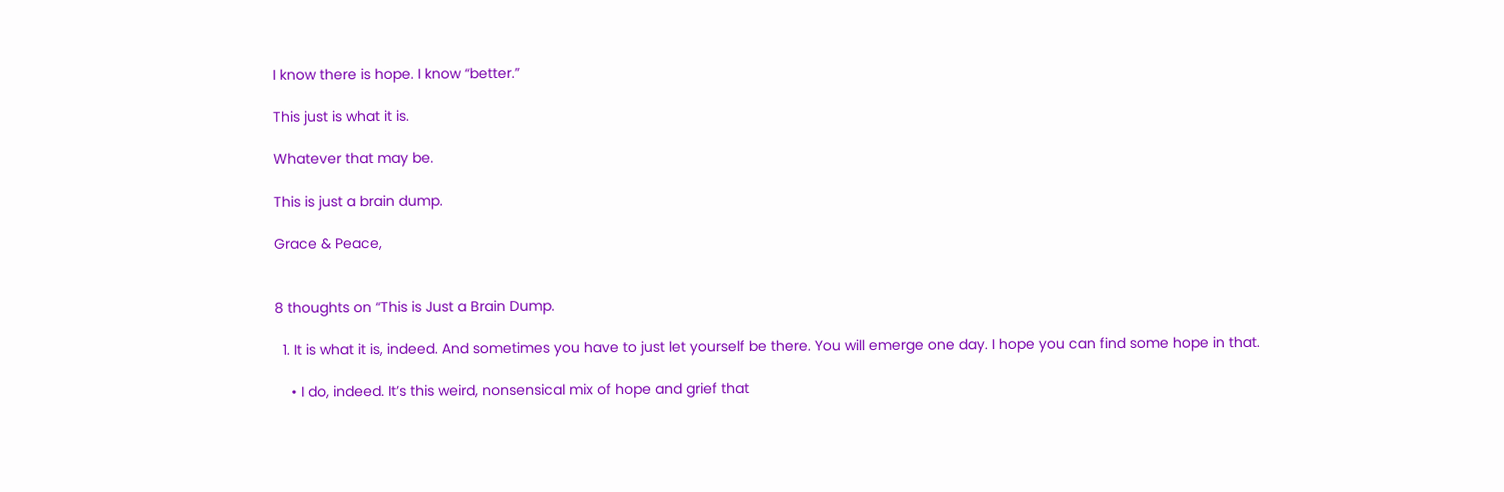I know there is hope. I know “better.”

This just is what it is.

Whatever that may be.

This is just a brain dump.

Grace & Peace,


8 thoughts on “This is Just a Brain Dump.

  1. It is what it is, indeed. And sometimes you have to just let yourself be there. You will emerge one day. I hope you can find some hope in that.

    • I do, indeed. It’s this weird, nonsensical mix of hope and grief that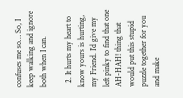confuses me so… So, I keep walking and ignore both when I can.

  2. It hurts my heart to know yours is hurting, my Friend. I’d give my left pinky to find that one AH-HAH! thing that would put this stupid puzzle together for you and make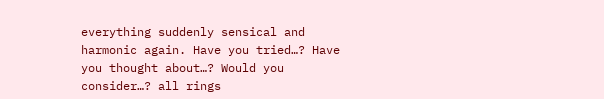everything suddenly sensical and harmonic again. Have you tried…? Have you thought about…? Would you consider…? all rings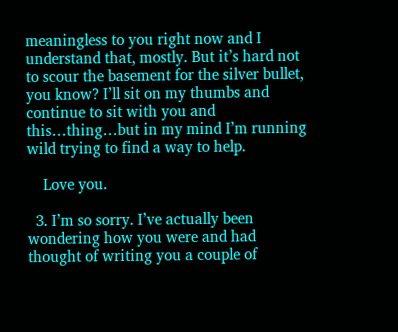meaningless to you right now and I understand that, mostly. But it’s hard not to scour the basement for the silver bullet, you know? I’ll sit on my thumbs and continue to sit with you and this…thing…but in my mind I’m running wild trying to find a way to help.

    Love you.

  3. I’m so sorry. I’ve actually been wondering how you were and had thought of writing you a couple of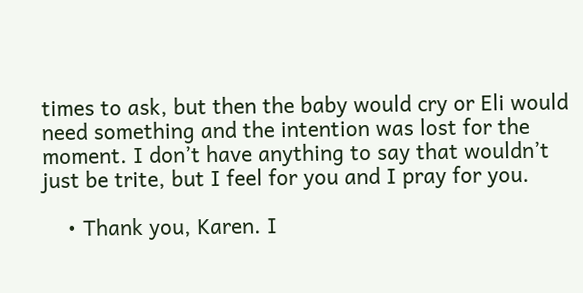times to ask, but then the baby would cry or Eli would need something and the intention was lost for the moment. I don’t have anything to say that wouldn’t just be trite, but I feel for you and I pray for you.

    • Thank you, Karen. I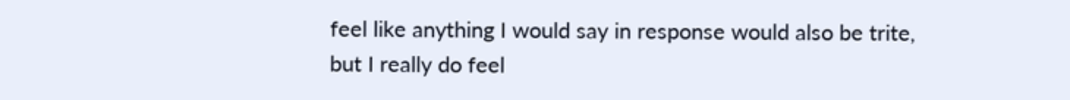feel like anything I would say in response would also be trite, but I really do feel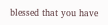blessed that you have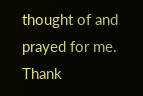thought of and prayed for me. Thank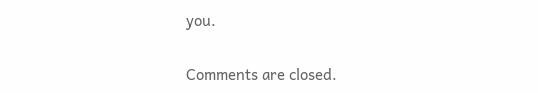you.

Comments are closed.